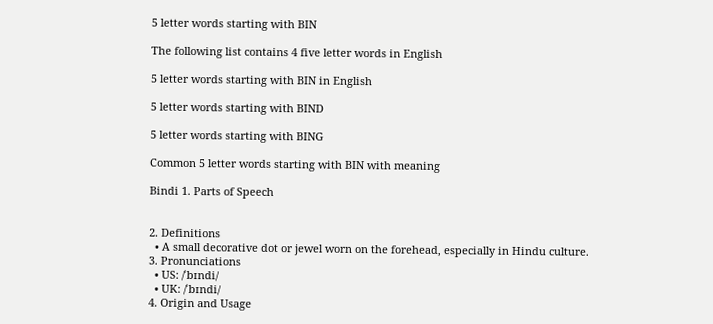5 letter words starting with BIN

The following list contains 4 five letter words in English

5 letter words starting with BIN in English

5 letter words starting with BIND

5 letter words starting with BING

Common 5 letter words starting with BIN with meaning

Bindi 1. Parts of Speech


2. Definitions
  • A small decorative dot or jewel worn on the forehead, especially in Hindu culture.
3. Pronunciations
  • US: /ˈbɪndi/
  • UK: /ˈbɪndi/
4. Origin and Usage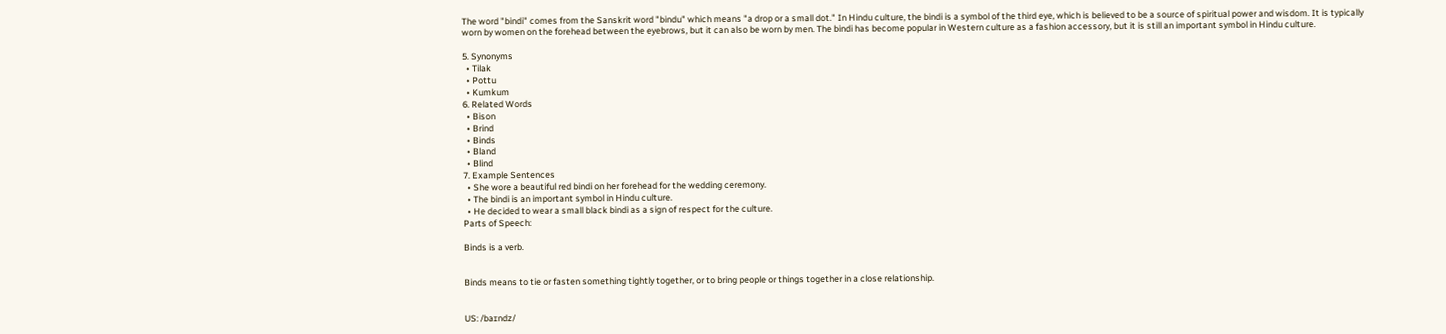The word "bindi" comes from the Sanskrit word "bindu" which means "a drop or a small dot." In Hindu culture, the bindi is a symbol of the third eye, which is believed to be a source of spiritual power and wisdom. It is typically worn by women on the forehead between the eyebrows, but it can also be worn by men. The bindi has become popular in Western culture as a fashion accessory, but it is still an important symbol in Hindu culture.

5. Synonyms
  • Tilak
  • Pottu
  • Kumkum
6. Related Words
  • Bison
  • Brind
  • Binds
  • Bland
  • Blind
7. Example Sentences
  • She wore a beautiful red bindi on her forehead for the wedding ceremony.
  • The bindi is an important symbol in Hindu culture.
  • He decided to wear a small black bindi as a sign of respect for the culture.
Parts of Speech:

Binds is a verb.


Binds means to tie or fasten something tightly together, or to bring people or things together in a close relationship.


US: /baɪndz/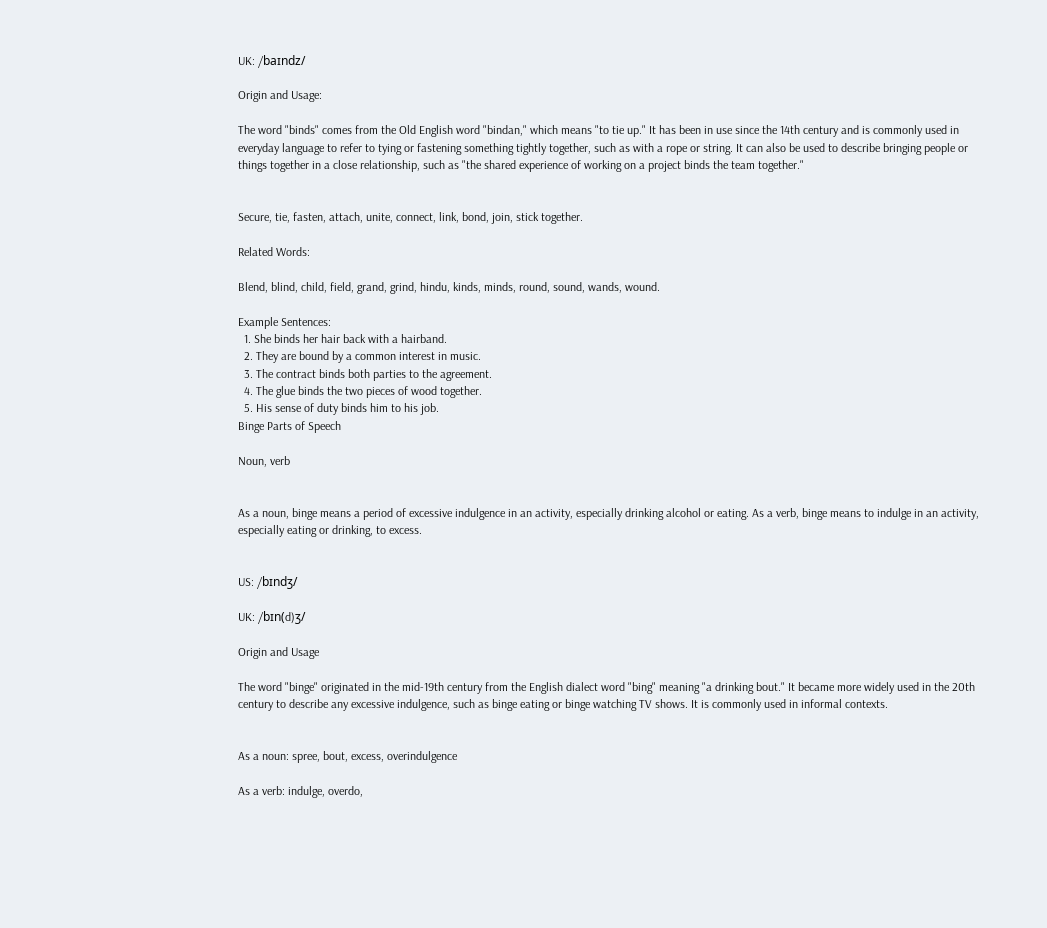UK: /baɪndz/

Origin and Usage:

The word "binds" comes from the Old English word "bindan," which means "to tie up." It has been in use since the 14th century and is commonly used in everyday language to refer to tying or fastening something tightly together, such as with a rope or string. It can also be used to describe bringing people or things together in a close relationship, such as "the shared experience of working on a project binds the team together."


Secure, tie, fasten, attach, unite, connect, link, bond, join, stick together.

Related Words:

Blend, blind, child, field, grand, grind, hindu, kinds, minds, round, sound, wands, wound.

Example Sentences:
  1. She binds her hair back with a hairband.
  2. They are bound by a common interest in music.
  3. The contract binds both parties to the agreement.
  4. The glue binds the two pieces of wood together.
  5. His sense of duty binds him to his job.
Binge Parts of Speech

Noun, verb


As a noun, binge means a period of excessive indulgence in an activity, especially drinking alcohol or eating. As a verb, binge means to indulge in an activity, especially eating or drinking, to excess.


US: /bɪndʒ/

UK: /bɪn(d)ʒ/

Origin and Usage

The word "binge" originated in the mid-19th century from the English dialect word "bing" meaning "a drinking bout." It became more widely used in the 20th century to describe any excessive indulgence, such as binge eating or binge watching TV shows. It is commonly used in informal contexts.


As a noun: spree, bout, excess, overindulgence

As a verb: indulge, overdo,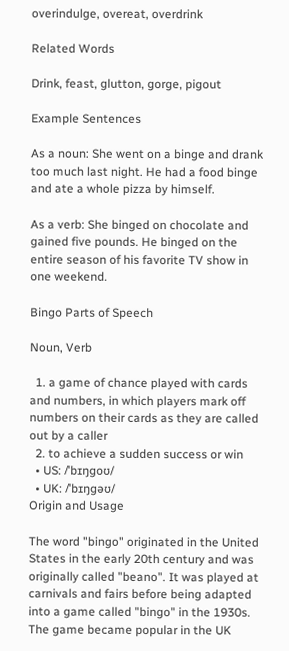overindulge, overeat, overdrink

Related Words

Drink, feast, glutton, gorge, pigout

Example Sentences

As a noun: She went on a binge and drank too much last night. He had a food binge and ate a whole pizza by himself.

As a verb: She binged on chocolate and gained five pounds. He binged on the entire season of his favorite TV show in one weekend.

Bingo Parts of Speech

Noun, Verb

  1. a game of chance played with cards and numbers, in which players mark off numbers on their cards as they are called out by a caller
  2. to achieve a sudden success or win
  • US: /ˈbɪŋɡoʊ/
  • UK: /ˈbɪŋɡəʊ/
Origin and Usage

The word "bingo" originated in the United States in the early 20th century and was originally called "beano". It was played at carnivals and fairs before being adapted into a game called "bingo" in the 1930s. The game became popular in the UK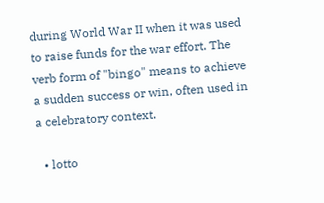during World War II when it was used to raise funds for the war effort. The verb form of "bingo" means to achieve a sudden success or win, often used in a celebratory context.

  • lotto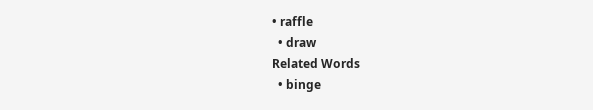• raffle
  • draw
Related Words
  • binge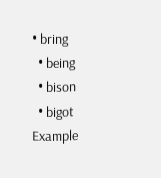• bring
  • being
  • bison
  • bigot
Example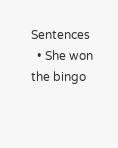Sentences
  • She won the bingo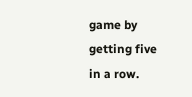game by getting five in a row.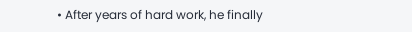• After years of hard work, he finally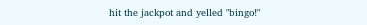hit the jackpot and yelled "bingo!"